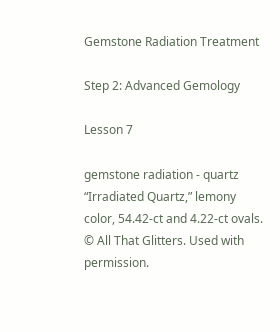Gemstone Radiation Treatment

Step 2: Advanced Gemology

Lesson 7

gemstone radiation - quartz
“Irradiated Quartz,” lemony color, 54.42-ct and 4.22-ct ovals. © All That Glitters. Used with permission.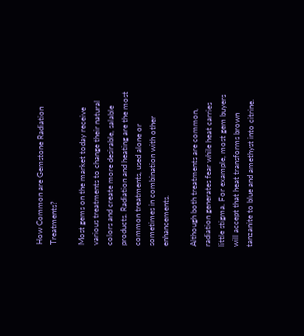How Common are Gemstone Radiation Treatments?

Most gems on the market today receive various treatments to change their natural colors and create more desirable, salable products. Radiation and heating are the most common treatments, used alone or sometimes in combination with other enhancements.

Although both treatments are common, radiation generates fear while heat carries little stigma. For example, most gem buyers will accept that heat transforms brown tanzanite to blue and amethyst into citrine.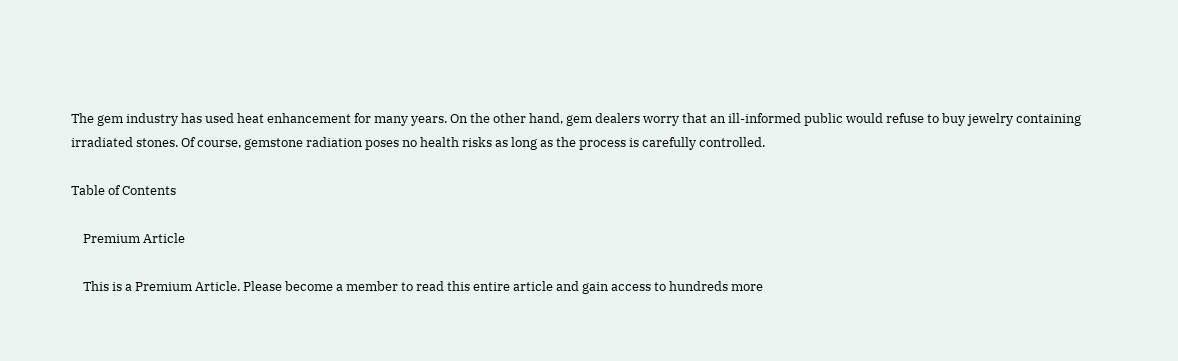The gem industry has used heat enhancement for many years. On the other hand, gem dealers worry that an ill-informed public would refuse to buy jewelry containing irradiated stones. Of course, gemstone radiation poses no health risks as long as the process is carefully controlled.

Table of Contents

    Premium Article

    This is a Premium Article. Please become a member to read this entire article and gain access to hundreds more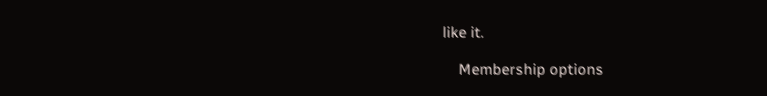like it.

    Membership options